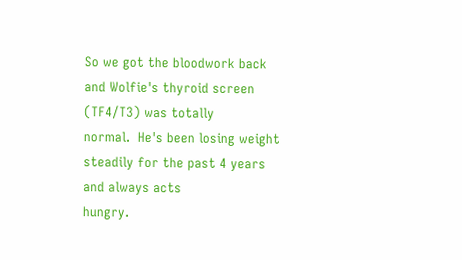So we got the bloodwork back and Wolfie's thyroid screen (TF4/T3) was totally
normal.  He's been losing weight steadily for the past 4 years and always acts
hungry.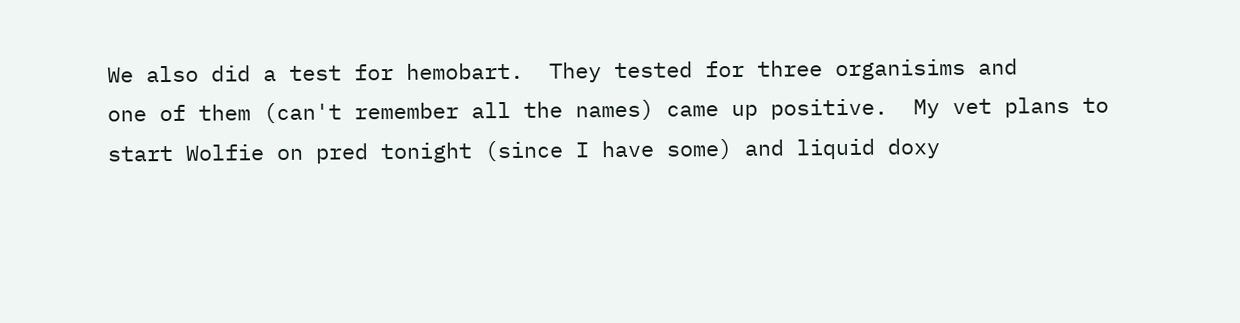We also did a test for hemobart.  They tested for three organisims and
one of them (can't remember all the names) came up positive.  My vet plans to
start Wolfie on pred tonight (since I have some) and liquid doxy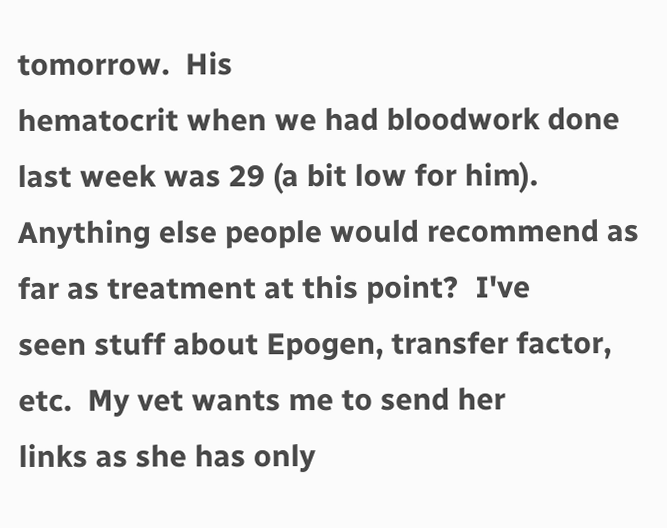tomorrow.  His
hematocrit when we had bloodwork done last week was 29 (a bit low for him).
Anything else people would recommend as far as treatment at this point?  I've
seen stuff about Epogen, transfer factor, etc.  My vet wants me to send her
links as she has only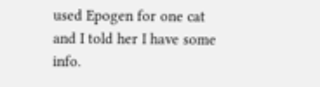used Epogen for one cat and I told her I have some info.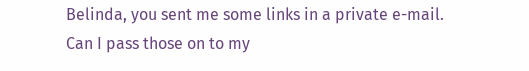Belinda, you sent me some links in a private e-mail.  Can I pass those on to my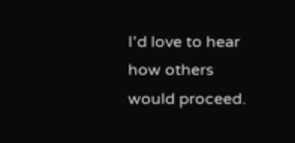I'd love to hear how others would proceed.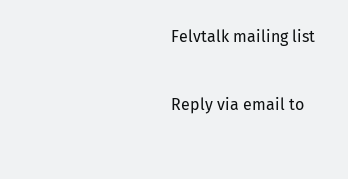Felvtalk mailing list

Reply via email to